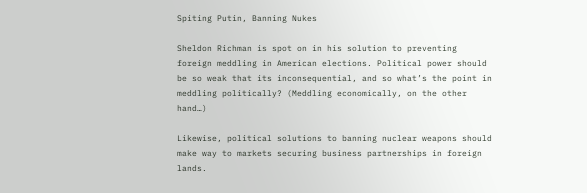Spiting Putin, Banning Nukes

Sheldon Richman is spot on in his solution to preventing foreign meddling in American elections. Political power should be so weak that its inconsequential, and so what’s the point in meddling politically? (Meddling economically, on the other hand…)

Likewise, political solutions to banning nuclear weapons should make way to markets securing business partnerships in foreign lands.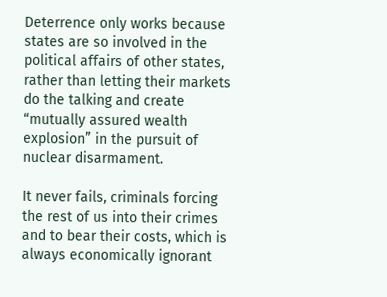Deterrence only works because states are so involved in the political affairs of other states, rather than letting their markets do the talking and create “mutually assured wealth explosion” in the pursuit of nuclear disarmament.

It never fails, criminals forcing the rest of us into their crimes and to bear their costs, which is always economically ignorant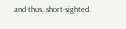and thus, short-sighted.